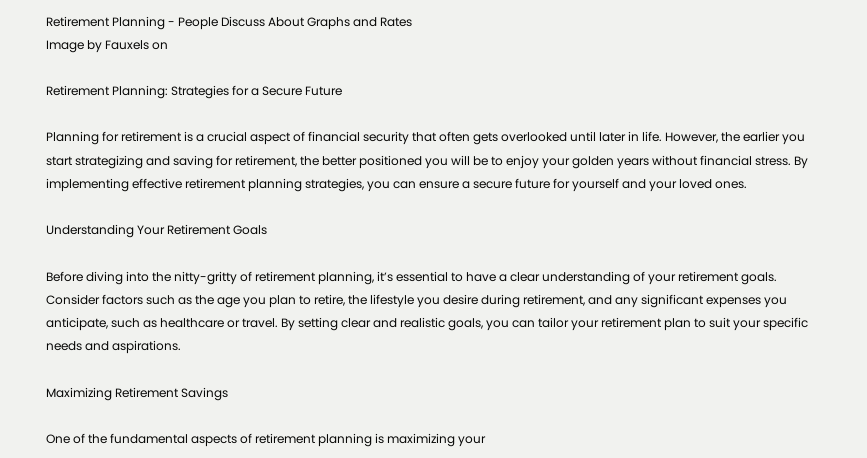Retirement Planning - People Discuss About Graphs and Rates
Image by Fauxels on

Retirement Planning: Strategies for a Secure Future

Planning for retirement is a crucial aspect of financial security that often gets overlooked until later in life. However, the earlier you start strategizing and saving for retirement, the better positioned you will be to enjoy your golden years without financial stress. By implementing effective retirement planning strategies, you can ensure a secure future for yourself and your loved ones.

Understanding Your Retirement Goals

Before diving into the nitty-gritty of retirement planning, it’s essential to have a clear understanding of your retirement goals. Consider factors such as the age you plan to retire, the lifestyle you desire during retirement, and any significant expenses you anticipate, such as healthcare or travel. By setting clear and realistic goals, you can tailor your retirement plan to suit your specific needs and aspirations.

Maximizing Retirement Savings

One of the fundamental aspects of retirement planning is maximizing your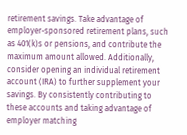retirement savings. Take advantage of employer-sponsored retirement plans, such as 401(k)s or pensions, and contribute the maximum amount allowed. Additionally, consider opening an individual retirement account (IRA) to further supplement your savings. By consistently contributing to these accounts and taking advantage of employer matching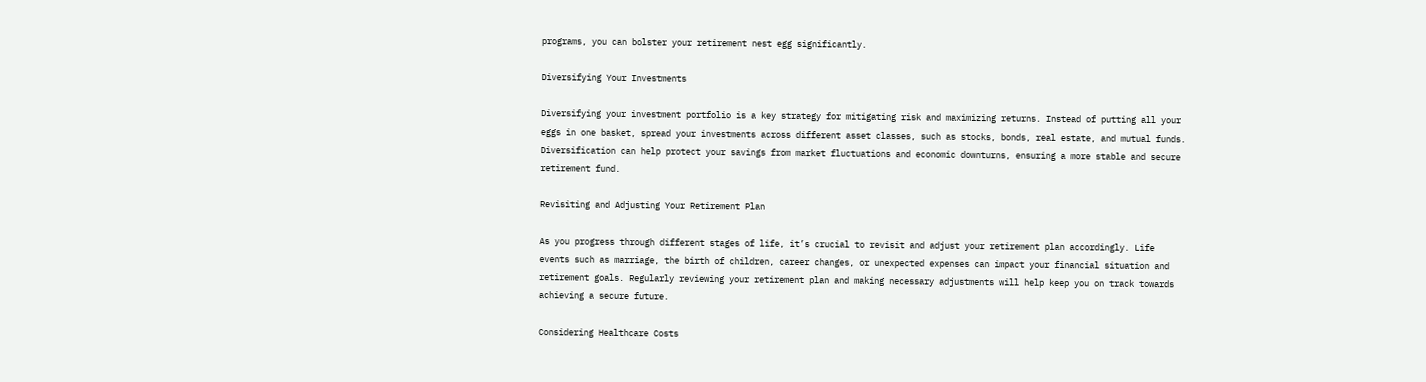programs, you can bolster your retirement nest egg significantly.

Diversifying Your Investments

Diversifying your investment portfolio is a key strategy for mitigating risk and maximizing returns. Instead of putting all your eggs in one basket, spread your investments across different asset classes, such as stocks, bonds, real estate, and mutual funds. Diversification can help protect your savings from market fluctuations and economic downturns, ensuring a more stable and secure retirement fund.

Revisiting and Adjusting Your Retirement Plan

As you progress through different stages of life, it’s crucial to revisit and adjust your retirement plan accordingly. Life events such as marriage, the birth of children, career changes, or unexpected expenses can impact your financial situation and retirement goals. Regularly reviewing your retirement plan and making necessary adjustments will help keep you on track towards achieving a secure future.

Considering Healthcare Costs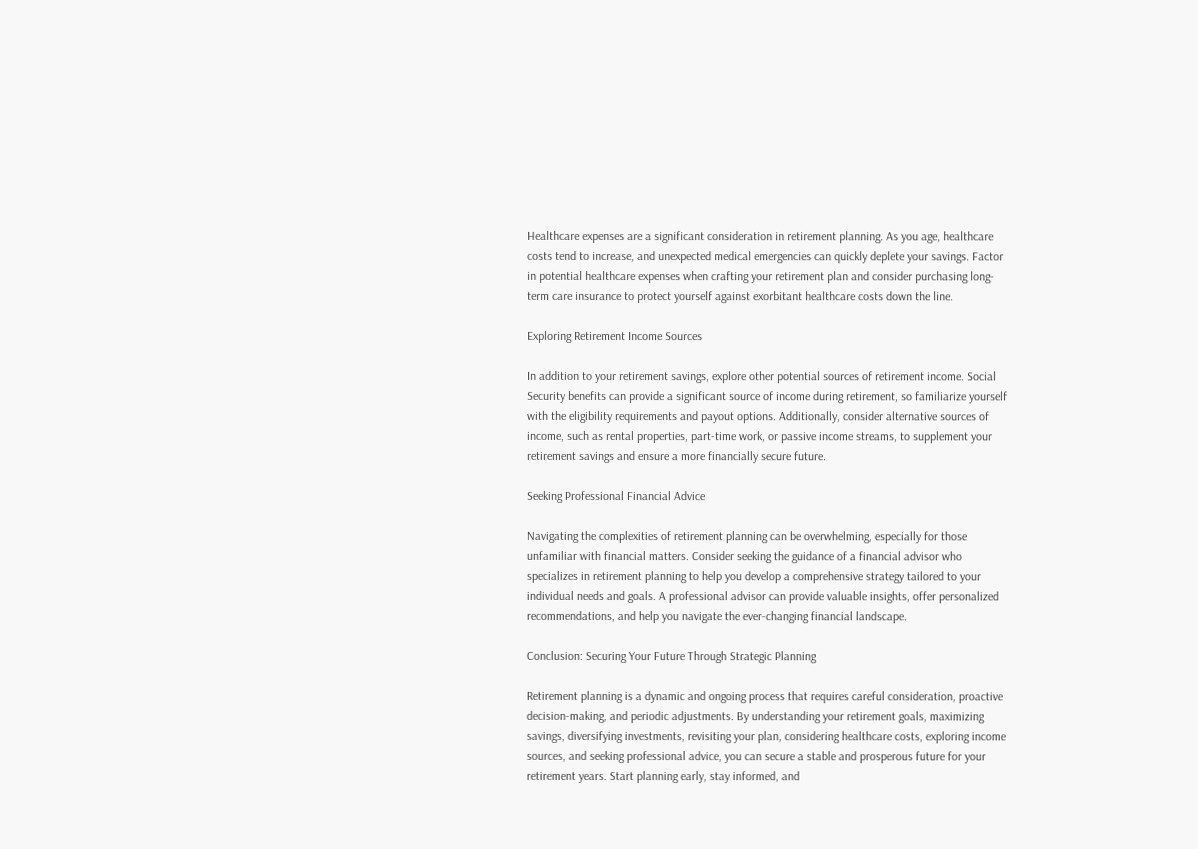Healthcare expenses are a significant consideration in retirement planning. As you age, healthcare costs tend to increase, and unexpected medical emergencies can quickly deplete your savings. Factor in potential healthcare expenses when crafting your retirement plan and consider purchasing long-term care insurance to protect yourself against exorbitant healthcare costs down the line.

Exploring Retirement Income Sources

In addition to your retirement savings, explore other potential sources of retirement income. Social Security benefits can provide a significant source of income during retirement, so familiarize yourself with the eligibility requirements and payout options. Additionally, consider alternative sources of income, such as rental properties, part-time work, or passive income streams, to supplement your retirement savings and ensure a more financially secure future.

Seeking Professional Financial Advice

Navigating the complexities of retirement planning can be overwhelming, especially for those unfamiliar with financial matters. Consider seeking the guidance of a financial advisor who specializes in retirement planning to help you develop a comprehensive strategy tailored to your individual needs and goals. A professional advisor can provide valuable insights, offer personalized recommendations, and help you navigate the ever-changing financial landscape.

Conclusion: Securing Your Future Through Strategic Planning

Retirement planning is a dynamic and ongoing process that requires careful consideration, proactive decision-making, and periodic adjustments. By understanding your retirement goals, maximizing savings, diversifying investments, revisiting your plan, considering healthcare costs, exploring income sources, and seeking professional advice, you can secure a stable and prosperous future for your retirement years. Start planning early, stay informed, and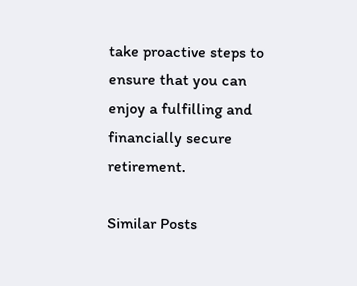take proactive steps to ensure that you can enjoy a fulfilling and financially secure retirement.

Similar Posts